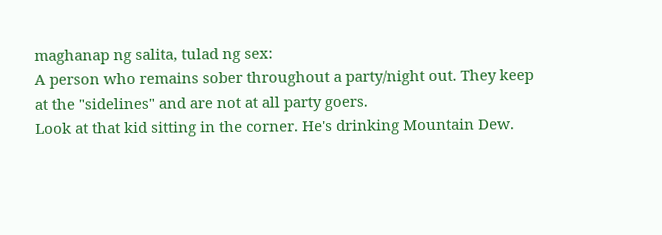maghanap ng salita, tulad ng sex:
A person who remains sober throughout a party/night out. They keep at the "sidelines" and are not at all party goers.
Look at that kid sitting in the corner. He's drinking Mountain Dew.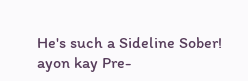He's such a Sideline Sober!
ayon kay Pre-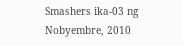Smashers ika-03 ng Nobyembre, 2010